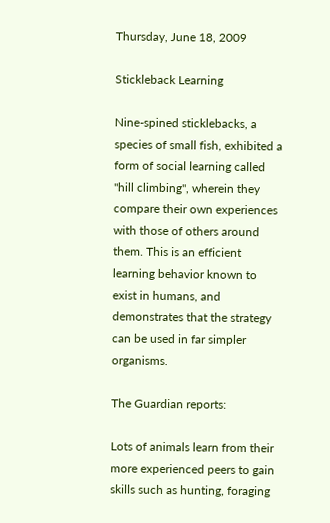Thursday, June 18, 2009

Stickleback Learning

Nine-spined sticklebacks, a species of small fish, exhibited a form of social learning called "hill climbing", wherein they compare their own experiences with those of others around them. This is an efficient learning behavior known to exist in humans, and demonstrates that the strategy can be used in far simpler organisms.

The Guardian reports:

Lots of animals learn from their more experienced peers to gain skills such as hunting, foraging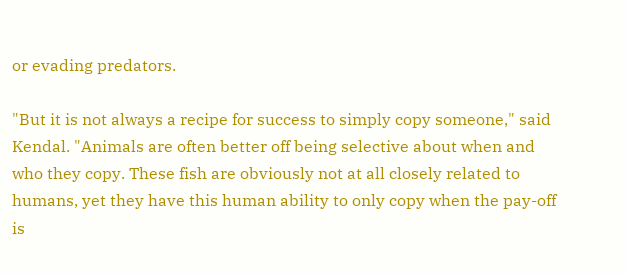or evading predators.

"But it is not always a recipe for success to simply copy someone," said Kendal. "Animals are often better off being selective about when and who they copy. These fish are obviously not at all closely related to humans, yet they have this human ability to only copy when the pay-off is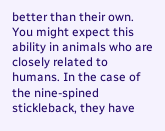better than their own. You might expect this ability in animals who are closely related to humans. In the case of the nine-spined stickleback, they have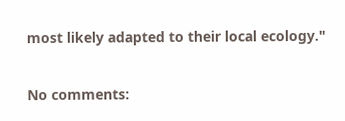most likely adapted to their local ecology."

No comments: